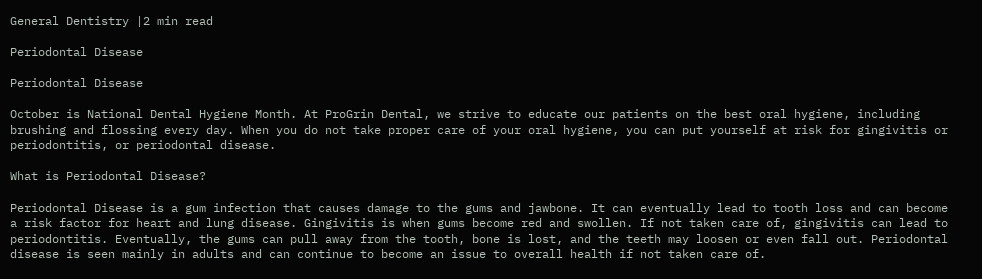General Dentistry |2 min read

Periodontal Disease

Periodontal Disease

October is National Dental Hygiene Month. At ProGrin Dental, we strive to educate our patients on the best oral hygiene, including brushing and flossing every day. When you do not take proper care of your oral hygiene, you can put yourself at risk for gingivitis or periodontitis, or periodontal disease.

What is Periodontal Disease?

Periodontal Disease is a gum infection that causes damage to the gums and jawbone. It can eventually lead to tooth loss and can become a risk factor for heart and lung disease. Gingivitis is when gums become red and swollen. If not taken care of, gingivitis can lead to periodontitis. Eventually, the gums can pull away from the tooth, bone is lost, and the teeth may loosen or even fall out. Periodontal disease is seen mainly in adults and can continue to become an issue to overall health if not taken care of.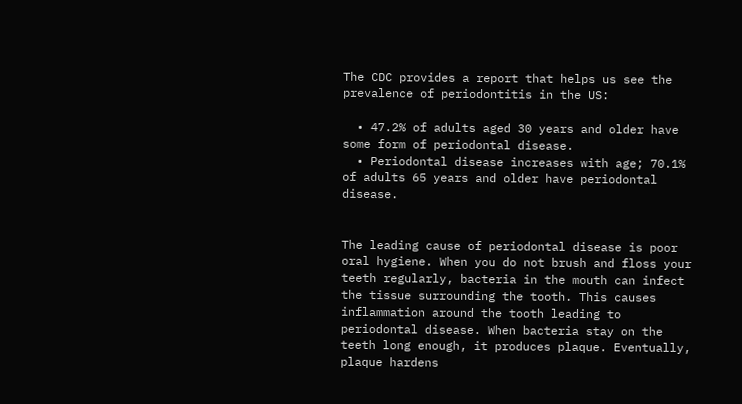The CDC provides a report that helps us see the prevalence of periodontitis in the US:

  • 47.2% of adults aged 30 years and older have some form of periodontal disease.
  • Periodontal disease increases with age; 70.1% of adults 65 years and older have periodontal disease.


The leading cause of periodontal disease is poor oral hygiene. When you do not brush and floss your teeth regularly, bacteria in the mouth can infect the tissue surrounding the tooth. This causes inflammation around the tooth leading to periodontal disease. When bacteria stay on the teeth long enough, it produces plaque. Eventually, plaque hardens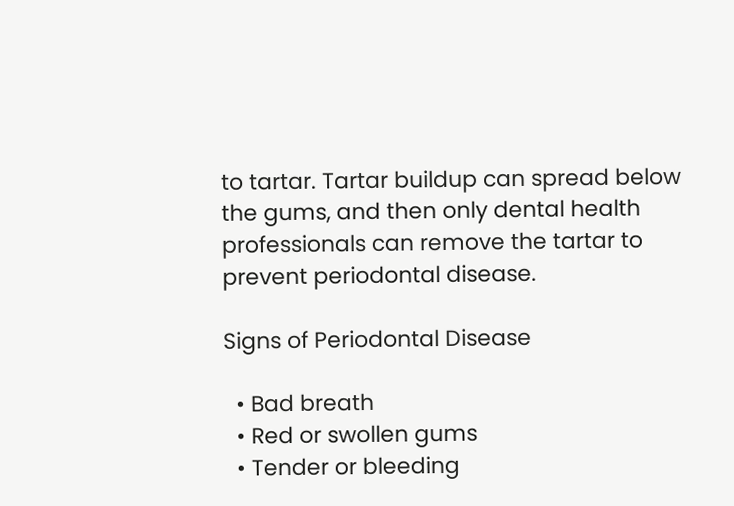to tartar. Tartar buildup can spread below the gums, and then only dental health professionals can remove the tartar to prevent periodontal disease.

Signs of Periodontal Disease

  • Bad breath
  • Red or swollen gums
  • Tender or bleeding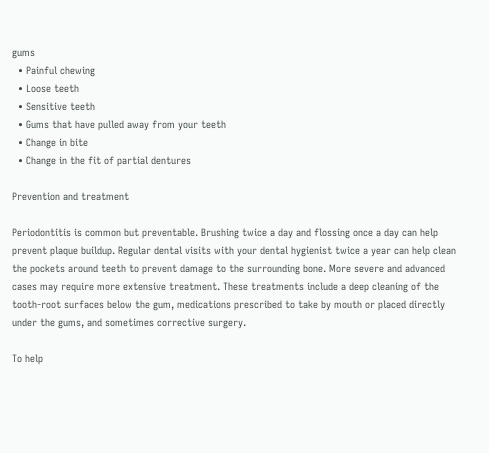gums
  • Painful chewing
  • Loose teeth
  • Sensitive teeth
  • Gums that have pulled away from your teeth
  • Change in bite
  • Change in the fit of partial dentures

Prevention and treatment

Periodontitis is common but preventable. Brushing twice a day and flossing once a day can help prevent plaque buildup. Regular dental visits with your dental hygienist twice a year can help clean the pockets around teeth to prevent damage to the surrounding bone. More severe and advanced cases may require more extensive treatment. These treatments include a deep cleaning of the tooth-root surfaces below the gum, medications prescribed to take by mouth or placed directly under the gums, and sometimes corrective surgery.

To help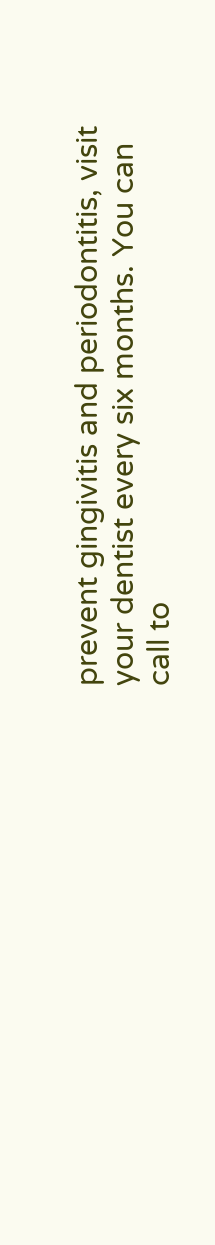prevent gingivitis and periodontitis, visit your dentist every six months. You can call to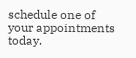schedule one of your appointments today.